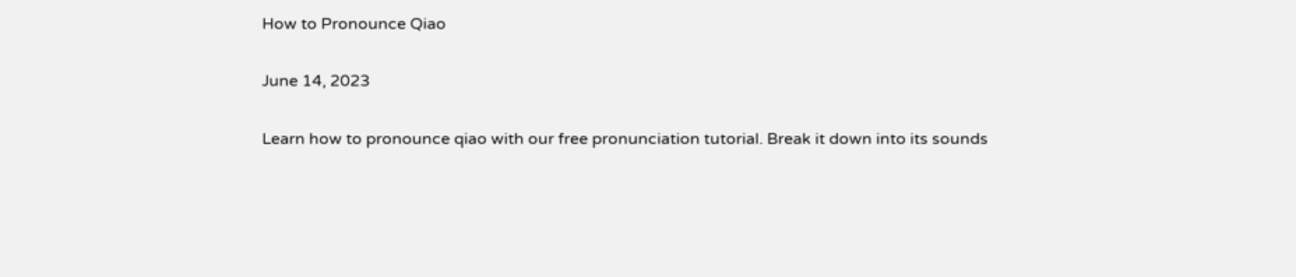How to Pronounce Qiao

June 14, 2023

Learn how to pronounce qiao with our free pronunciation tutorial. Break it down into its sounds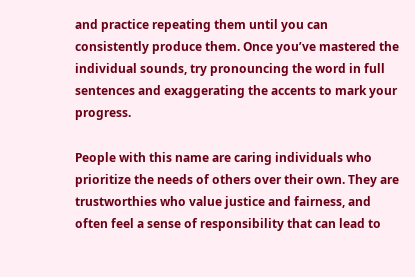and practice repeating them until you can consistently produce them. Once you’ve mastered the individual sounds, try pronouncing the word in full sentences and exaggerating the accents to mark your progress.

People with this name are caring individuals who prioritize the needs of others over their own. They are trustworthies who value justice and fairness, and often feel a sense of responsibility that can lead to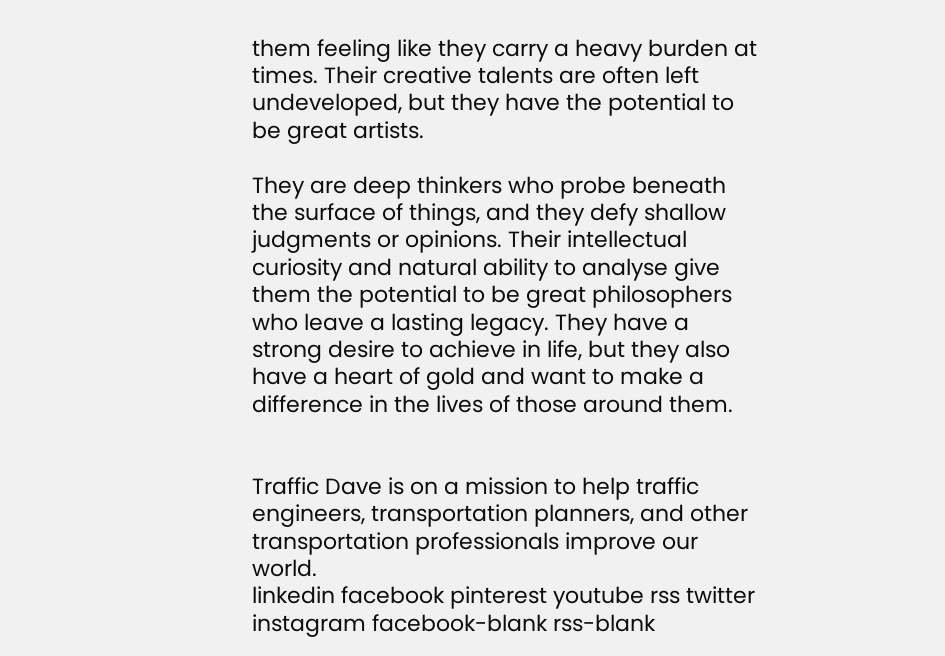them feeling like they carry a heavy burden at times. Their creative talents are often left undeveloped, but they have the potential to be great artists.

They are deep thinkers who probe beneath the surface of things, and they defy shallow judgments or opinions. Their intellectual curiosity and natural ability to analyse give them the potential to be great philosophers who leave a lasting legacy. They have a strong desire to achieve in life, but they also have a heart of gold and want to make a difference in the lives of those around them.


Traffic Dave is on a mission to help traffic engineers, transportation planners, and other transportation professionals improve our world.
linkedin facebook pinterest youtube rss twitter instagram facebook-blank rss-blank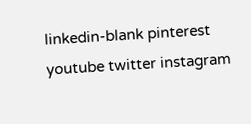linkedin-blank pinterest youtube twitter instagram